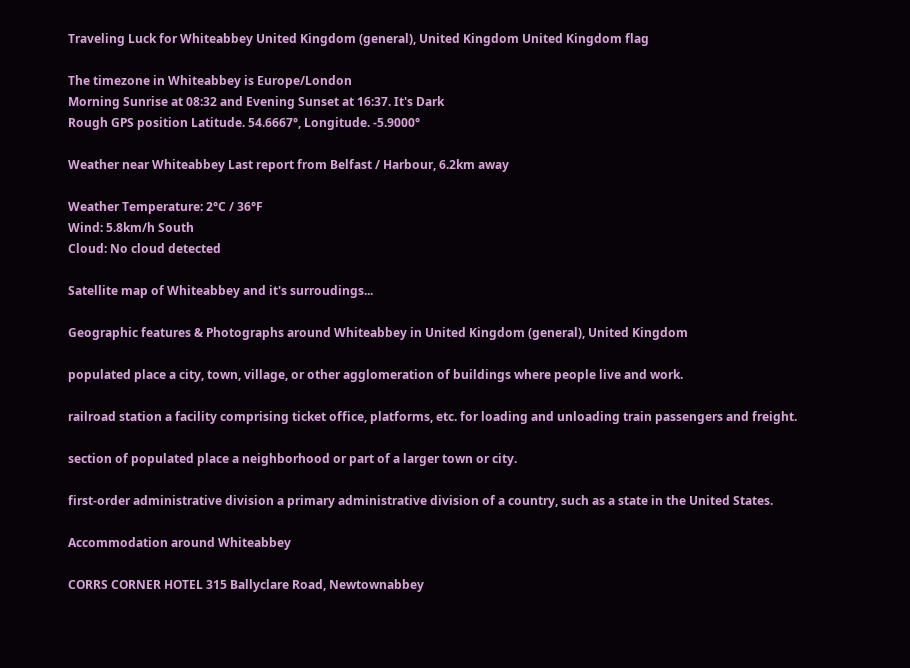Traveling Luck for Whiteabbey United Kingdom (general), United Kingdom United Kingdom flag

The timezone in Whiteabbey is Europe/London
Morning Sunrise at 08:32 and Evening Sunset at 16:37. It's Dark
Rough GPS position Latitude. 54.6667°, Longitude. -5.9000°

Weather near Whiteabbey Last report from Belfast / Harbour, 6.2km away

Weather Temperature: 2°C / 36°F
Wind: 5.8km/h South
Cloud: No cloud detected

Satellite map of Whiteabbey and it's surroudings...

Geographic features & Photographs around Whiteabbey in United Kingdom (general), United Kingdom

populated place a city, town, village, or other agglomeration of buildings where people live and work.

railroad station a facility comprising ticket office, platforms, etc. for loading and unloading train passengers and freight.

section of populated place a neighborhood or part of a larger town or city.

first-order administrative division a primary administrative division of a country, such as a state in the United States.

Accommodation around Whiteabbey

CORRS CORNER HOTEL 315 Ballyclare Road, Newtownabbey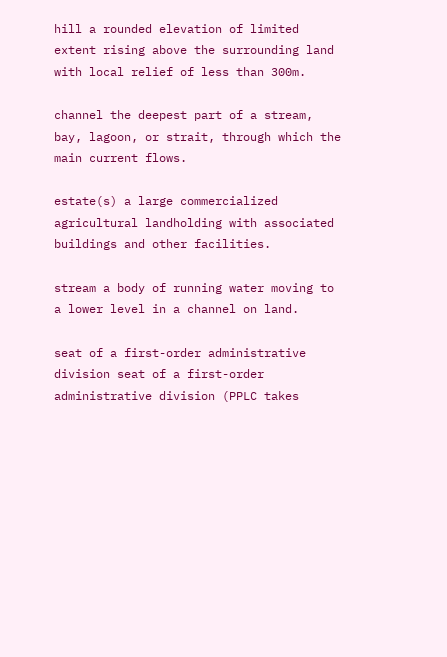hill a rounded elevation of limited extent rising above the surrounding land with local relief of less than 300m.

channel the deepest part of a stream, bay, lagoon, or strait, through which the main current flows.

estate(s) a large commercialized agricultural landholding with associated buildings and other facilities.

stream a body of running water moving to a lower level in a channel on land.

seat of a first-order administrative division seat of a first-order administrative division (PPLC takes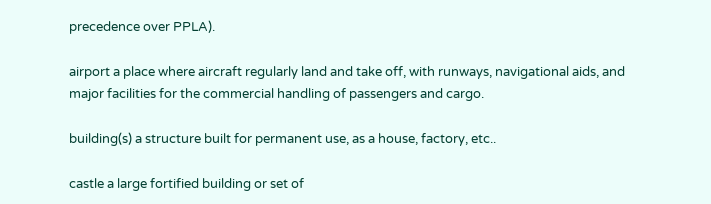precedence over PPLA).

airport a place where aircraft regularly land and take off, with runways, navigational aids, and major facilities for the commercial handling of passengers and cargo.

building(s) a structure built for permanent use, as a house, factory, etc..

castle a large fortified building or set of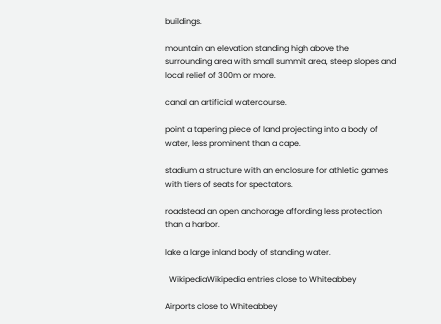buildings.

mountain an elevation standing high above the surrounding area with small summit area, steep slopes and local relief of 300m or more.

canal an artificial watercourse.

point a tapering piece of land projecting into a body of water, less prominent than a cape.

stadium a structure with an enclosure for athletic games with tiers of seats for spectators.

roadstead an open anchorage affording less protection than a harbor.

lake a large inland body of standing water.

  WikipediaWikipedia entries close to Whiteabbey

Airports close to Whiteabbey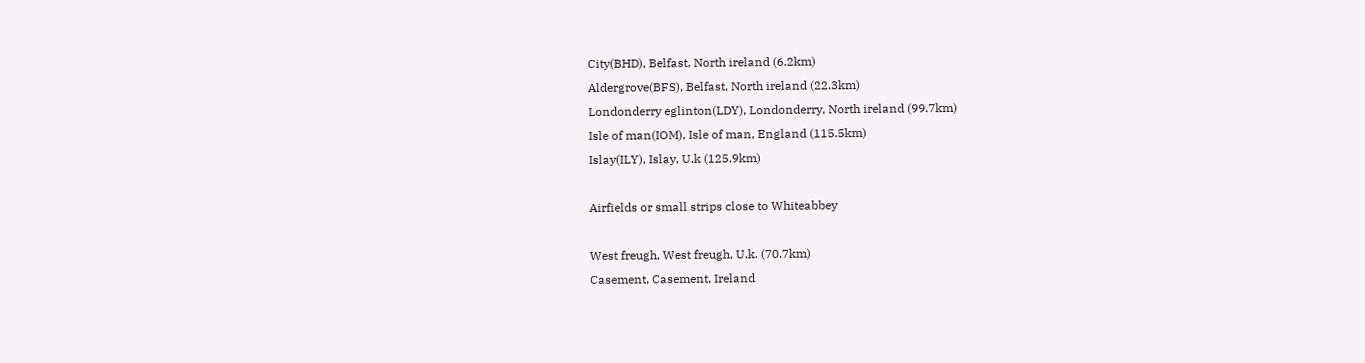City(BHD), Belfast, North ireland (6.2km)
Aldergrove(BFS), Belfast, North ireland (22.3km)
Londonderry eglinton(LDY), Londonderry, North ireland (99.7km)
Isle of man(IOM), Isle of man, England (115.5km)
Islay(ILY), Islay, U.k (125.9km)

Airfields or small strips close to Whiteabbey

West freugh, West freugh, U.k. (70.7km)
Casement, Casement, Ireland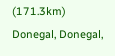(171.3km)
Donegal, Donegal,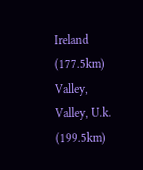Ireland (177.5km)
Valley, Valley, U.k. (199.5km)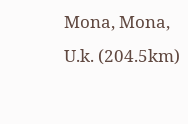Mona, Mona, U.k. (204.5km)